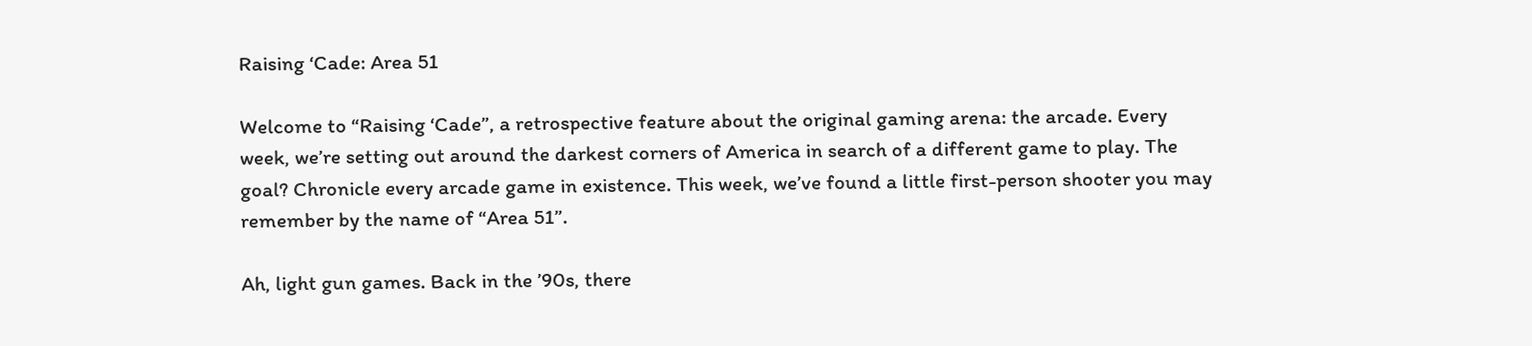Raising ‘Cade: Area 51

Welcome to “Raising ‘Cade”, a retrospective feature about the original gaming arena: the arcade. Every week, we’re setting out around the darkest corners of America in search of a different game to play. The goal? Chronicle every arcade game in existence. This week, we’ve found a little first-person shooter you may remember by the name of “Area 51”.

Ah, light gun games. Back in the ’90s, there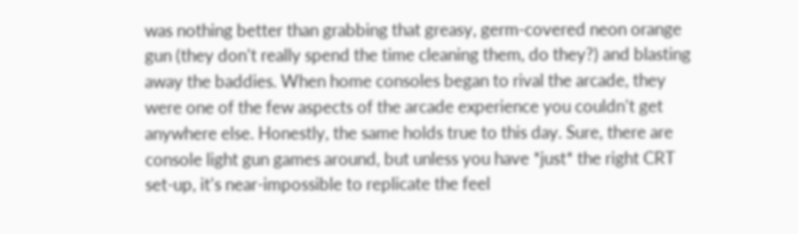was nothing better than grabbing that greasy, germ-covered neon orange gun (they don’t really spend the time cleaning them, do they?) and blasting away the baddies. When home consoles began to rival the arcade, they were one of the few aspects of the arcade experience you couldn’t get anywhere else. Honestly, the same holds true to this day. Sure, there are console light gun games around, but unless you have *just* the right CRT set-up, it’s near-impossible to replicate the feel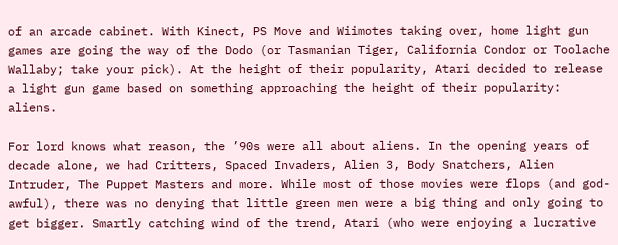of an arcade cabinet. With Kinect, PS Move and Wiimotes taking over, home light gun games are going the way of the Dodo (or Tasmanian Tiger, California Condor or Toolache Wallaby; take your pick). At the height of their popularity, Atari decided to release a light gun game based on something approaching the height of their popularity: aliens.

For lord knows what reason, the ’90s were all about aliens. In the opening years of decade alone, we had Critters, Spaced Invaders, Alien 3, Body Snatchers, Alien Intruder, The Puppet Masters and more. While most of those movies were flops (and god-awful), there was no denying that little green men were a big thing and only going to get bigger. Smartly catching wind of the trend, Atari (who were enjoying a lucrative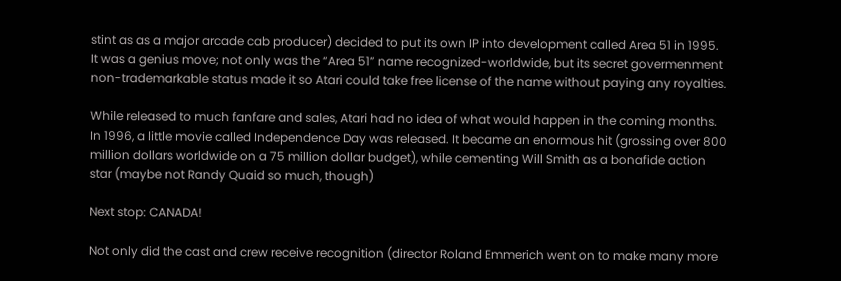stint as as a major arcade cab producer) decided to put its own IP into development called Area 51 in 1995. It was a genius move; not only was the “Area 51” name recognized-worldwide, but its secret govermenment non-trademarkable status made it so Atari could take free license of the name without paying any royalties.

While released to much fanfare and sales, Atari had no idea of what would happen in the coming months. In 1996, a little movie called Independence Day was released. It became an enormous hit (grossing over 800 million dollars worldwide on a 75 million dollar budget), while cementing Will Smith as a bonafide action star (maybe not Randy Quaid so much, though)

Next stop: CANADA!

Not only did the cast and crew receive recognition (director Roland Emmerich went on to make many more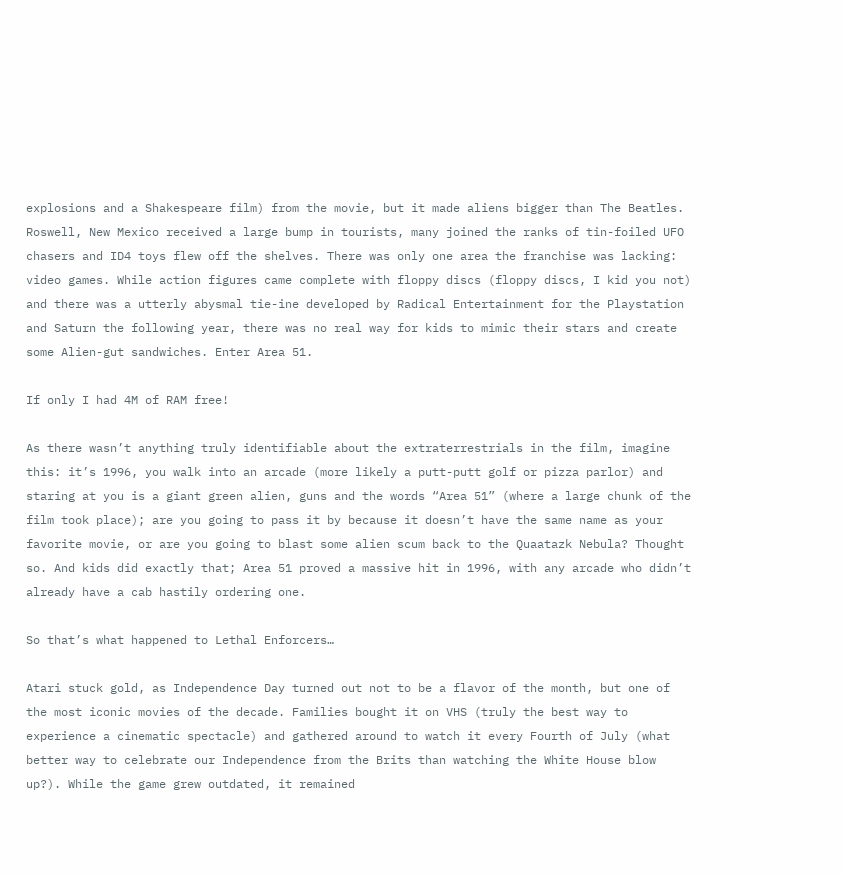explosions and a Shakespeare film) from the movie, but it made aliens bigger than The Beatles. Roswell, New Mexico received a large bump in tourists, many joined the ranks of tin-foiled UFO chasers and ID4 toys flew off the shelves. There was only one area the franchise was lacking: video games. While action figures came complete with floppy discs (floppy discs, I kid you not) and there was a utterly abysmal tie-ine developed by Radical Entertainment for the Playstation and Saturn the following year, there was no real way for kids to mimic their stars and create some Alien-gut sandwiches. Enter Area 51.

If only I had 4M of RAM free!

As there wasn’t anything truly identifiable about the extraterrestrials in the film, imagine this: it’s 1996, you walk into an arcade (more likely a putt-putt golf or pizza parlor) and staring at you is a giant green alien, guns and the words “Area 51” (where a large chunk of the film took place); are you going to pass it by because it doesn’t have the same name as your favorite movie, or are you going to blast some alien scum back to the Quaatazk Nebula? Thought so. And kids did exactly that; Area 51 proved a massive hit in 1996, with any arcade who didn’t already have a cab hastily ordering one.

So that’s what happened to Lethal Enforcers…

Atari stuck gold, as Independence Day turned out not to be a flavor of the month, but one of the most iconic movies of the decade. Families bought it on VHS (truly the best way to experience a cinematic spectacle) and gathered around to watch it every Fourth of July (what better way to celebrate our Independence from the Brits than watching the White House blow up?). While the game grew outdated, it remained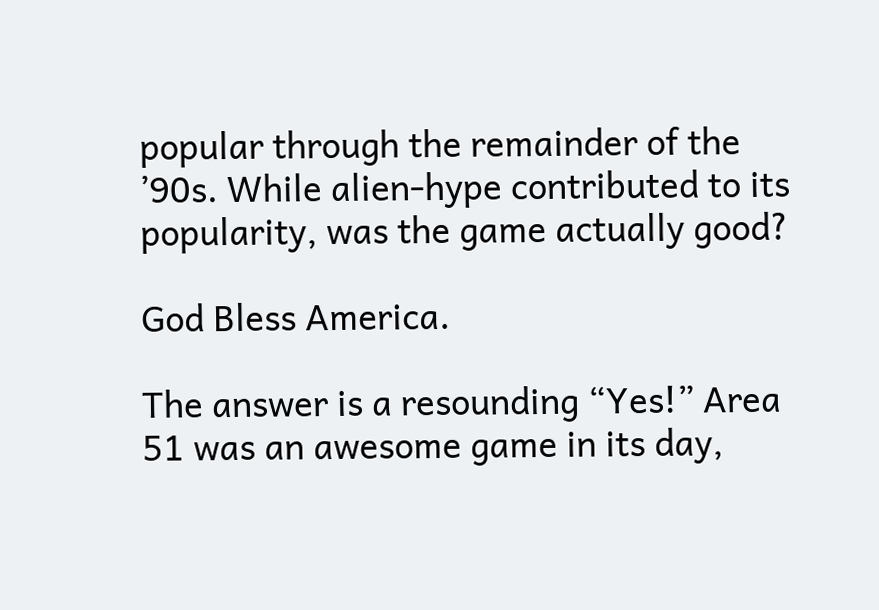popular through the remainder of the ’90s. While alien-hype contributed to its popularity, was the game actually good?

God Bless America.

The answer is a resounding “Yes!” Area 51 was an awesome game in its day,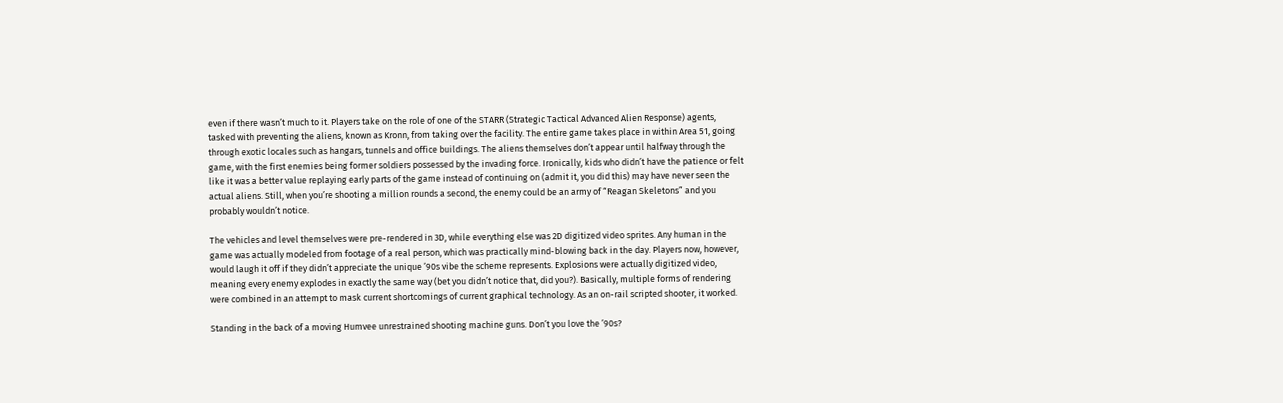even if there wasn’t much to it. Players take on the role of one of the STARR (Strategic Tactical Advanced Alien Response) agents, tasked with preventing the aliens, known as Kronn, from taking over the facility. The entire game takes place in within Area 51, going through exotic locales such as hangars, tunnels and office buildings. The aliens themselves don’t appear until halfway through the game, with the first enemies being former soldiers possessed by the invading force. Ironically, kids who didn’t have the patience or felt like it was a better value replaying early parts of the game instead of continuing on (admit it, you did this) may have never seen the actual aliens. Still, when you’re shooting a million rounds a second, the enemy could be an army of “Reagan Skeletons” and you probably wouldn’t notice.

The vehicles and level themselves were pre-rendered in 3D, while everything else was 2D digitized video sprites. Any human in the game was actually modeled from footage of a real person, which was practically mind-blowing back in the day. Players now, however, would laugh it off if they didn’t appreciate the unique ’90s vibe the scheme represents. Explosions were actually digitized video, meaning every enemy explodes in exactly the same way (bet you didn’t notice that, did you?). Basically, multiple forms of rendering were combined in an attempt to mask current shortcomings of current graphical technology. As an on-rail scripted shooter, it worked.

Standing in the back of a moving Humvee unrestrained shooting machine guns. Don’t you love the ’90s?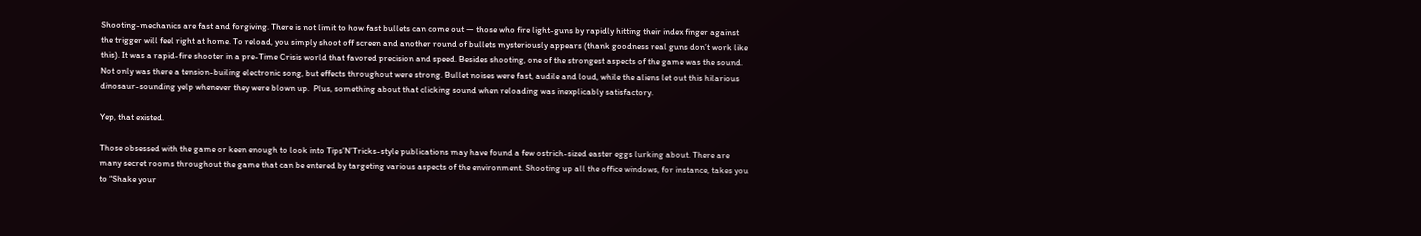Shooting-mechanics are fast and forgiving. There is not limit to how fast bullets can come out — those who fire light-guns by rapidly hitting their index finger against the trigger will feel right at home. To reload, you simply shoot off screen and another round of bullets mysteriously appears (thank goodness real guns don’t work like this). It was a rapid-fire shooter in a pre-Time Crisis world that favored precision and speed. Besides shooting, one of the strongest aspects of the game was the sound. Not only was there a tension-builing electronic song, but effects throughout were strong. Bullet noises were fast, audile and loud, while the aliens let out this hilarious dinosaur-sounding yelp whenever they were blown up.  Plus, something about that clicking sound when reloading was inexplicably satisfactory.

Yep, that existed.

Those obsessed with the game or keen enough to look into Tips’N’Tricks-style publications may have found a few ostrich-sized easter eggs lurking about. There are many secret rooms throughout the game that can be entered by targeting various aspects of the environment. Shooting up all the office windows, for instance, takes you to “Shake your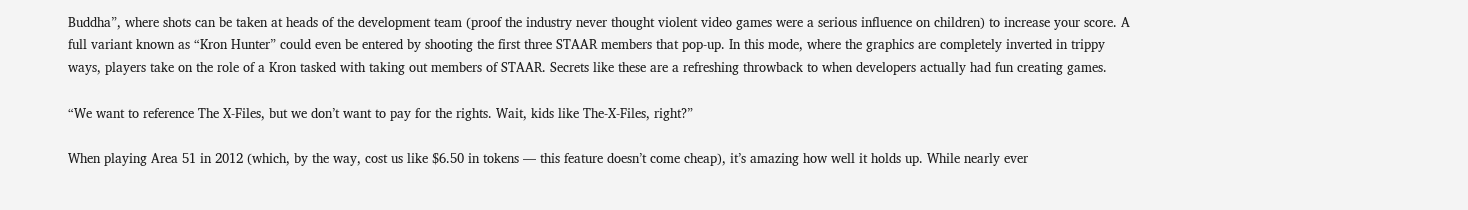Buddha”, where shots can be taken at heads of the development team (proof the industry never thought violent video games were a serious influence on children) to increase your score. A full variant known as “Kron Hunter” could even be entered by shooting the first three STAAR members that pop-up. In this mode, where the graphics are completely inverted in trippy ways, players take on the role of a Kron tasked with taking out members of STAAR. Secrets like these are a refreshing throwback to when developers actually had fun creating games.

“We want to reference The X-Files, but we don’t want to pay for the rights. Wait, kids like The-X-Files, right?”

When playing Area 51 in 2012 (which, by the way, cost us like $6.50 in tokens — this feature doesn’t come cheap), it’s amazing how well it holds up. While nearly ever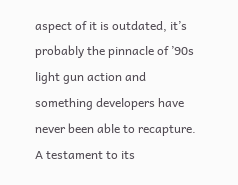aspect of it is outdated, it’s probably the pinnacle of ’90s light gun action and something developers have never been able to recapture. A testament to its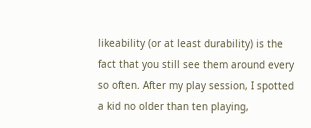likeability (or at least durability) is the fact that you still see them around every so often. After my play session, I spotted a kid no older than ten playing,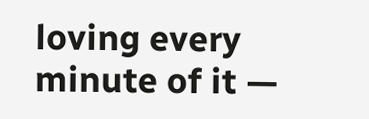loving every minute of it —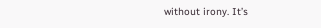without irony. It’s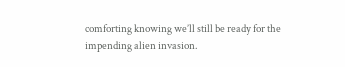comforting knowing we’ll still be ready for the impending alien invasion.